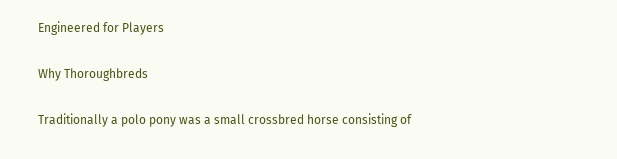Engineered for Players

Why Thoroughbreds

Traditionally a polo pony was a small crossbred horse consisting of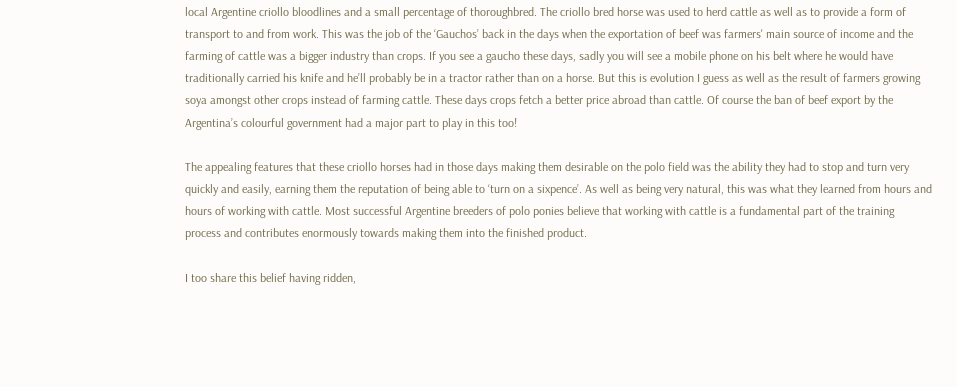local Argentine criollo bloodlines and a small percentage of thoroughbred. The criollo bred horse was used to herd cattle as well as to provide a form of transport to and from work. This was the job of the ‘Gauchos’ back in the days when the exportation of beef was farmers' main source of income and the farming of cattle was a bigger industry than crops. If you see a gaucho these days, sadly you will see a mobile phone on his belt where he would have traditionally carried his knife and he’ll probably be in a tractor rather than on a horse. But this is evolution I guess as well as the result of farmers growing soya amongst other crops instead of farming cattle. These days crops fetch a better price abroad than cattle. Of course the ban of beef export by the Argentina’s colourful government had a major part to play in this too!

The appealing features that these criollo horses had in those days making them desirable on the polo field was the ability they had to stop and turn very quickly and easily, earning them the reputation of being able to ‘turn on a sixpence’. As well as being very natural, this was what they learned from hours and hours of working with cattle. Most successful Argentine breeders of polo ponies believe that working with cattle is a fundamental part of the training process and contributes enormously towards making them into the finished product.

I too share this belief having ridden,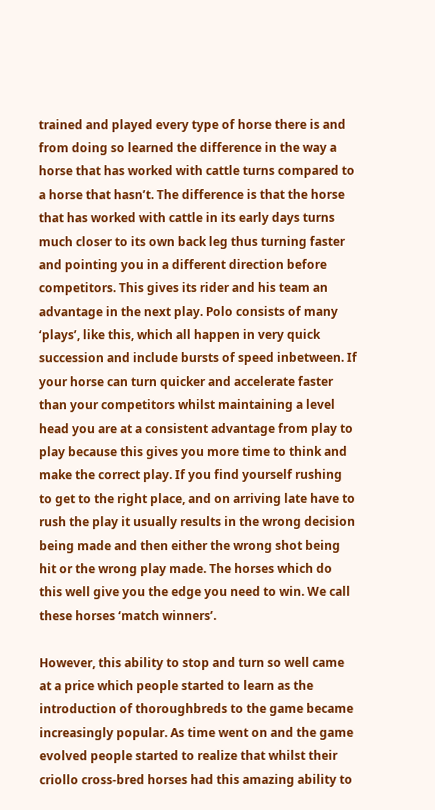trained and played every type of horse there is and from doing so learned the difference in the way a horse that has worked with cattle turns compared to a horse that hasn’t. The difference is that the horse that has worked with cattle in its early days turns much closer to its own back leg thus turning faster and pointing you in a different direction before competitors. This gives its rider and his team an advantage in the next play. Polo consists of many ‘plays’, like this, which all happen in very quick succession and include bursts of speed inbetween. If your horse can turn quicker and accelerate faster than your competitors whilst maintaining a level head you are at a consistent advantage from play to play because this gives you more time to think and make the correct play. If you find yourself rushing to get to the right place, and on arriving late have to rush the play it usually results in the wrong decision being made and then either the wrong shot being hit or the wrong play made. The horses which do this well give you the edge you need to win. We call these horses ‘match winners’.

However, this ability to stop and turn so well came at a price which people started to learn as the introduction of thoroughbreds to the game became increasingly popular. As time went on and the game evolved people started to realize that whilst their criollo cross-bred horses had this amazing ability to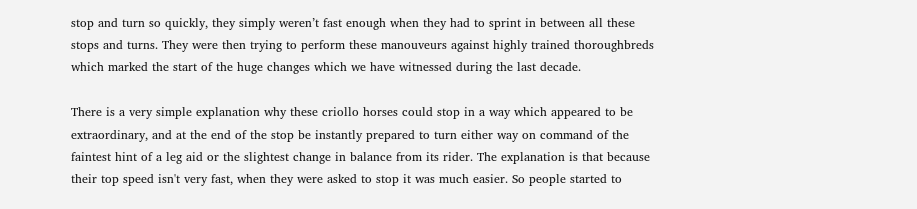stop and turn so quickly, they simply weren’t fast enough when they had to sprint in between all these stops and turns. They were then trying to perform these manouveurs against highly trained thoroughbreds which marked the start of the huge changes which we have witnessed during the last decade.

There is a very simple explanation why these criollo horses could stop in a way which appeared to be extraordinary, and at the end of the stop be instantly prepared to turn either way on command of the faintest hint of a leg aid or the slightest change in balance from its rider. The explanation is that because their top speed isn't very fast, when they were asked to stop it was much easier. So people started to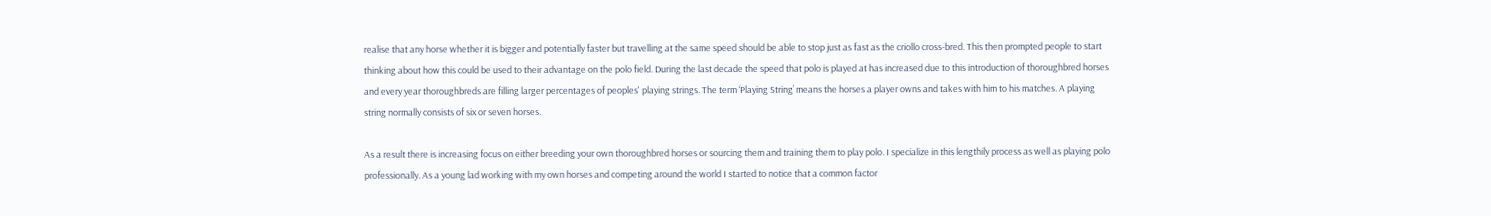realise that any horse whether it is bigger and potentially faster but travelling at the same speed should be able to stop just as fast as the criollo cross-bred. This then prompted people to start thinking about how this could be used to their advantage on the polo field. During the last decade the speed that polo is played at has increased due to this introduction of thoroughbred horses and every year thoroughbreds are filling larger percentages of peoples' playing strings. The term ‘Playing String’ means the horses a player owns and takes with him to his matches. A playing string normally consists of six or seven horses.

As a result there is increasing focus on either breeding your own thoroughbred horses or sourcing them and training them to play polo. I specialize in this lengthily process as well as playing polo professionally. As a young lad working with my own horses and competing around the world I started to notice that a common factor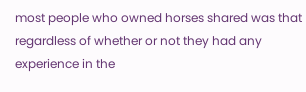most people who owned horses shared was that regardless of whether or not they had any experience in the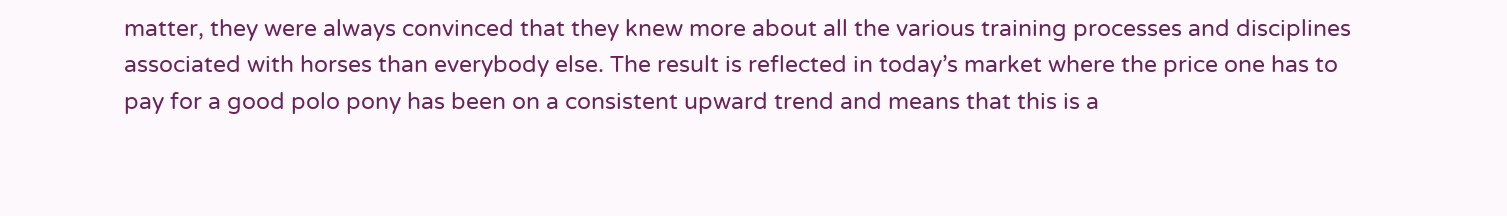matter, they were always convinced that they knew more about all the various training processes and disciplines associated with horses than everybody else. The result is reflected in today’s market where the price one has to pay for a good polo pony has been on a consistent upward trend and means that this is a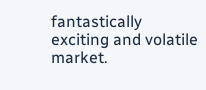fantastically exciting and volatile market.